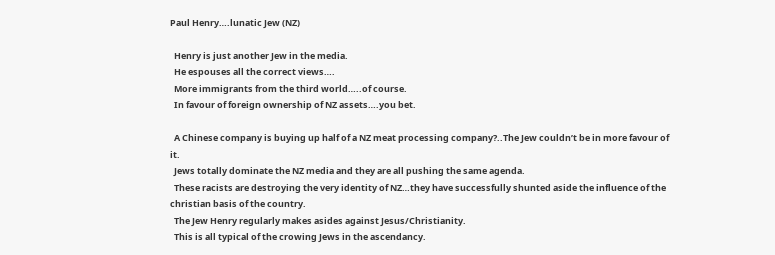Paul Henry….lunatic Jew (NZ)

  Henry is just another Jew in the media.
  He espouses all the correct views….
  More immigrants from the third world…..of course.
  In favour of foreign ownership of NZ assets….you bet.

  A Chinese company is buying up half of a NZ meat processing company?..The Jew couldn’t be in more favour of it.
  Jews totally dominate the NZ media and they are all pushing the same agenda.
  These racists are destroying the very identity of NZ…they have successfully shunted aside the influence of the christian basis of the country.
  The Jew Henry regularly makes asides against Jesus/Christianity.
  This is all typical of the crowing Jews in the ascendancy.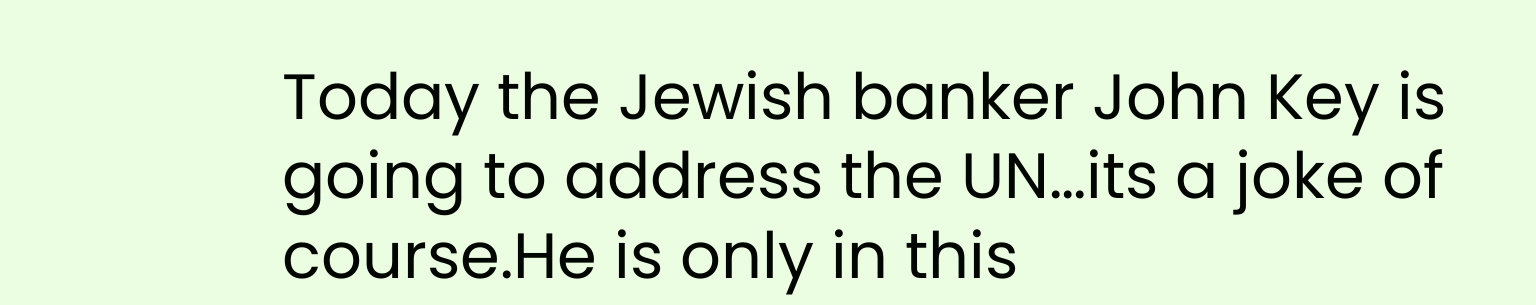Today the Jewish banker John Key is going to address the UN…its a joke of course.He is only in this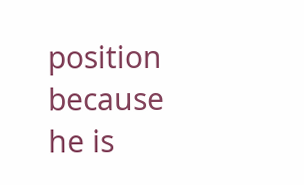position because he is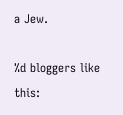a Jew.

%d bloggers like this: